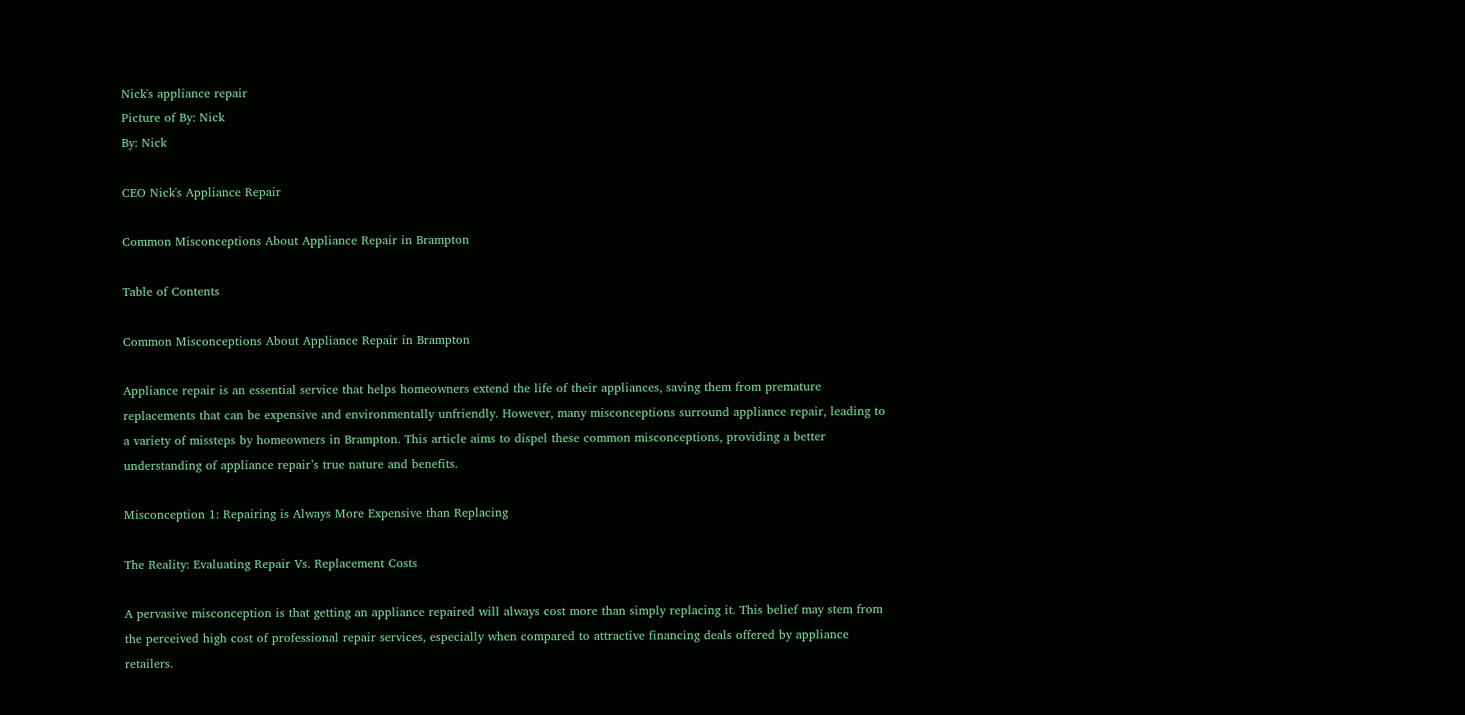Nick's appliance repair
Picture of By: Nick
By: Nick

CEO Nick's Appliance Repair

Common Misconceptions About Appliance Repair in Brampton

Table of Contents

Common Misconceptions About Appliance Repair in Brampton

Appliance repair is an essential service that helps homeowners extend the life of their appliances, saving them from premature replacements that can be expensive and environmentally unfriendly. However, many misconceptions surround appliance repair, leading to a variety of missteps by homeowners in Brampton. This article aims to dispel these common misconceptions, providing a better understanding of appliance repair’s true nature and benefits.

Misconception 1: Repairing is Always More Expensive than Replacing

The Reality: Evaluating Repair Vs. Replacement Costs

A pervasive misconception is that getting an appliance repaired will always cost more than simply replacing it. This belief may stem from the perceived high cost of professional repair services, especially when compared to attractive financing deals offered by appliance retailers.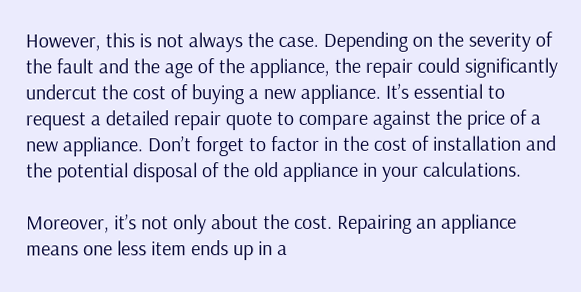However, this is not always the case. Depending on the severity of the fault and the age of the appliance, the repair could significantly undercut the cost of buying a new appliance. It’s essential to request a detailed repair quote to compare against the price of a new appliance. Don’t forget to factor in the cost of installation and the potential disposal of the old appliance in your calculations.

Moreover, it’s not only about the cost. Repairing an appliance means one less item ends up in a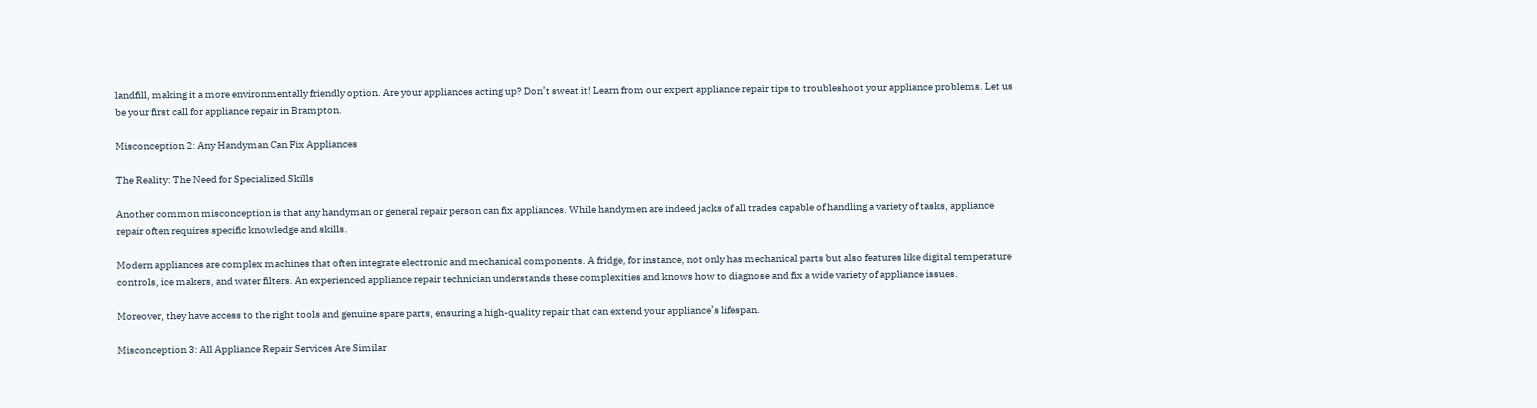landfill, making it a more environmentally friendly option. Are your appliances acting up? Don’t sweat it! Learn from our expert appliance repair tips to troubleshoot your appliance problems. Let us be your first call for appliance repair in Brampton.

Misconception 2: Any Handyman Can Fix Appliances

The Reality: The Need for Specialized Skills

Another common misconception is that any handyman or general repair person can fix appliances. While handymen are indeed jacks of all trades capable of handling a variety of tasks, appliance repair often requires specific knowledge and skills.

Modern appliances are complex machines that often integrate electronic and mechanical components. A fridge, for instance, not only has mechanical parts but also features like digital temperature controls, ice makers, and water filters. An experienced appliance repair technician understands these complexities and knows how to diagnose and fix a wide variety of appliance issues.

Moreover, they have access to the right tools and genuine spare parts, ensuring a high-quality repair that can extend your appliance’s lifespan.

Misconception 3: All Appliance Repair Services Are Similar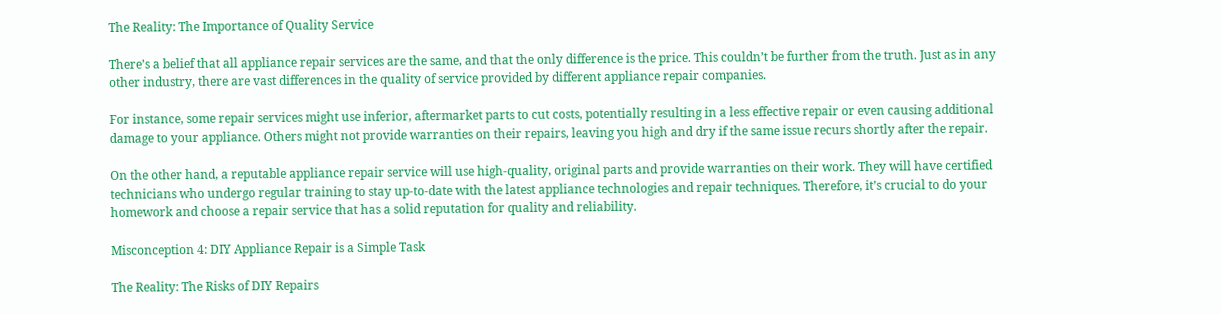The Reality: The Importance of Quality Service

There’s a belief that all appliance repair services are the same, and that the only difference is the price. This couldn’t be further from the truth. Just as in any other industry, there are vast differences in the quality of service provided by different appliance repair companies.

For instance, some repair services might use inferior, aftermarket parts to cut costs, potentially resulting in a less effective repair or even causing additional damage to your appliance. Others might not provide warranties on their repairs, leaving you high and dry if the same issue recurs shortly after the repair.

On the other hand, a reputable appliance repair service will use high-quality, original parts and provide warranties on their work. They will have certified technicians who undergo regular training to stay up-to-date with the latest appliance technologies and repair techniques. Therefore, it’s crucial to do your homework and choose a repair service that has a solid reputation for quality and reliability.

Misconception 4: DIY Appliance Repair is a Simple Task

The Reality: The Risks of DIY Repairs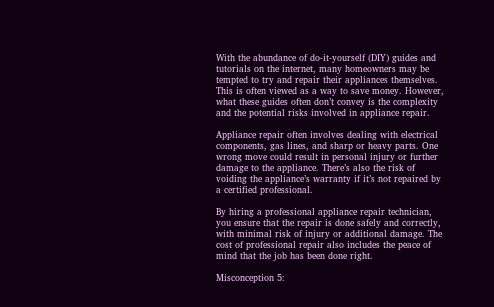With the abundance of do-it-yourself (DIY) guides and tutorials on the internet, many homeowners may be tempted to try and repair their appliances themselves. This is often viewed as a way to save money. However, what these guides often don’t convey is the complexity and the potential risks involved in appliance repair.

Appliance repair often involves dealing with electrical components, gas lines, and sharp or heavy parts. One wrong move could result in personal injury or further damage to the appliance. There’s also the risk of voiding the appliance’s warranty if it’s not repaired by a certified professional.

By hiring a professional appliance repair technician, you ensure that the repair is done safely and correctly, with minimal risk of injury or additional damage. The cost of professional repair also includes the peace of mind that the job has been done right.

Misconception 5: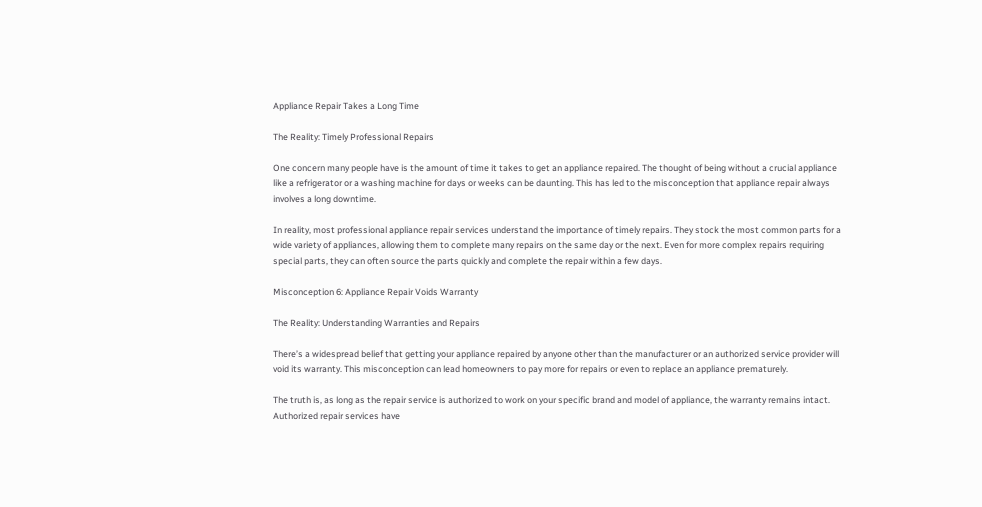Appliance Repair Takes a Long Time

The Reality: Timely Professional Repairs

One concern many people have is the amount of time it takes to get an appliance repaired. The thought of being without a crucial appliance like a refrigerator or a washing machine for days or weeks can be daunting. This has led to the misconception that appliance repair always involves a long downtime.

In reality, most professional appliance repair services understand the importance of timely repairs. They stock the most common parts for a wide variety of appliances, allowing them to complete many repairs on the same day or the next. Even for more complex repairs requiring special parts, they can often source the parts quickly and complete the repair within a few days.

Misconception 6: Appliance Repair Voids Warranty

The Reality: Understanding Warranties and Repairs

There’s a widespread belief that getting your appliance repaired by anyone other than the manufacturer or an authorized service provider will void its warranty. This misconception can lead homeowners to pay more for repairs or even to replace an appliance prematurely.

The truth is, as long as the repair service is authorized to work on your specific brand and model of appliance, the warranty remains intact. Authorized repair services have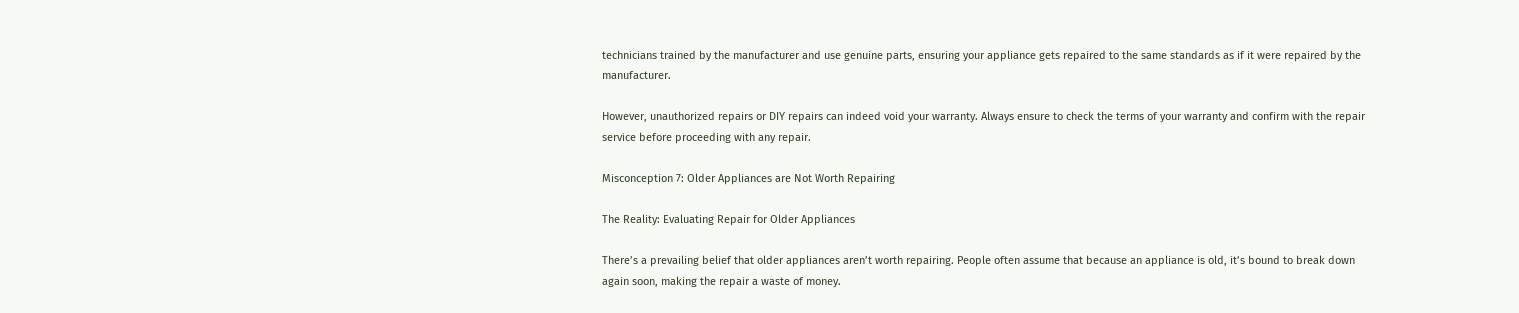technicians trained by the manufacturer and use genuine parts, ensuring your appliance gets repaired to the same standards as if it were repaired by the manufacturer.

However, unauthorized repairs or DIY repairs can indeed void your warranty. Always ensure to check the terms of your warranty and confirm with the repair service before proceeding with any repair.

Misconception 7: Older Appliances are Not Worth Repairing

The Reality: Evaluating Repair for Older Appliances

There’s a prevailing belief that older appliances aren’t worth repairing. People often assume that because an appliance is old, it’s bound to break down again soon, making the repair a waste of money.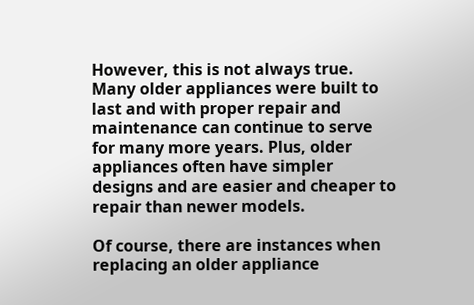However, this is not always true. Many older appliances were built to last and with proper repair and maintenance can continue to serve for many more years. Plus, older appliances often have simpler designs and are easier and cheaper to repair than newer models.

Of course, there are instances when replacing an older appliance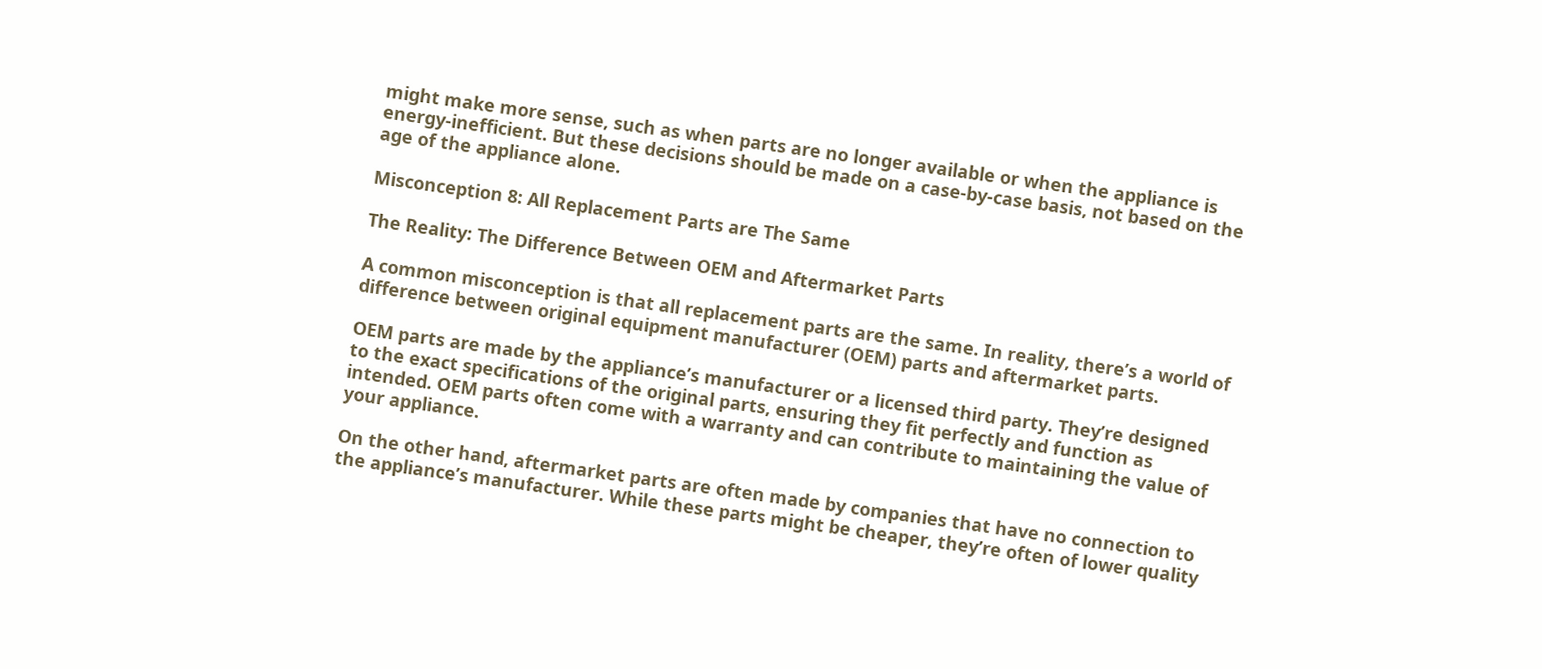might make more sense, such as when parts are no longer available or when the appliance is energy-inefficient. But these decisions should be made on a case-by-case basis, not based on the age of the appliance alone.

Misconception 8: All Replacement Parts are The Same

The Reality: The Difference Between OEM and Aftermarket Parts

A common misconception is that all replacement parts are the same. In reality, there’s a world of difference between original equipment manufacturer (OEM) parts and aftermarket parts.

OEM parts are made by the appliance’s manufacturer or a licensed third party. They’re designed to the exact specifications of the original parts, ensuring they fit perfectly and function as intended. OEM parts often come with a warranty and can contribute to maintaining the value of your appliance.

On the other hand, aftermarket parts are often made by companies that have no connection to the appliance’s manufacturer. While these parts might be cheaper, they’re often of lower quality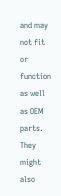and may not fit or function as well as OEM parts. They might also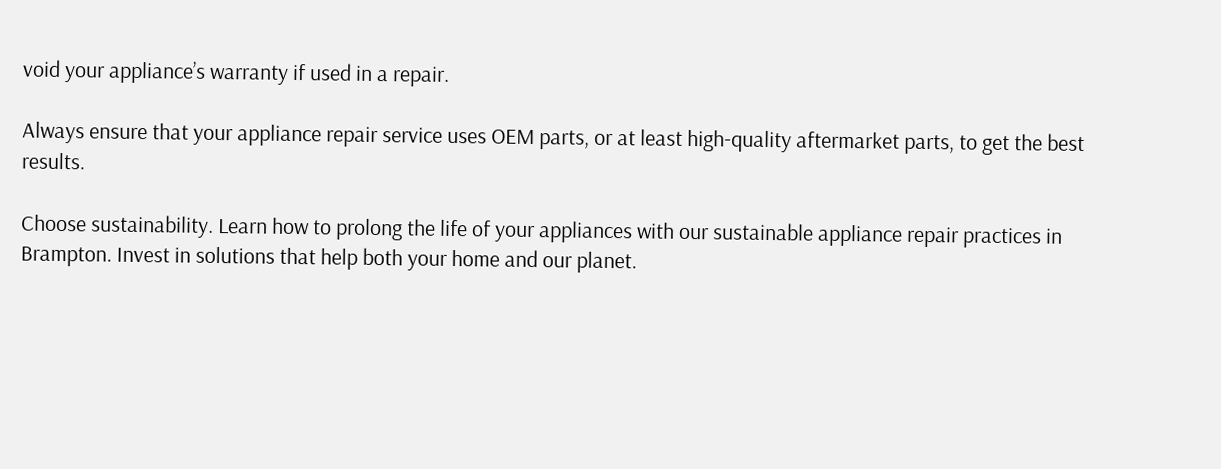void your appliance’s warranty if used in a repair.

Always ensure that your appliance repair service uses OEM parts, or at least high-quality aftermarket parts, to get the best results.

Choose sustainability. Learn how to prolong the life of your appliances with our sustainable appliance repair practices in Brampton. Invest in solutions that help both your home and our planet.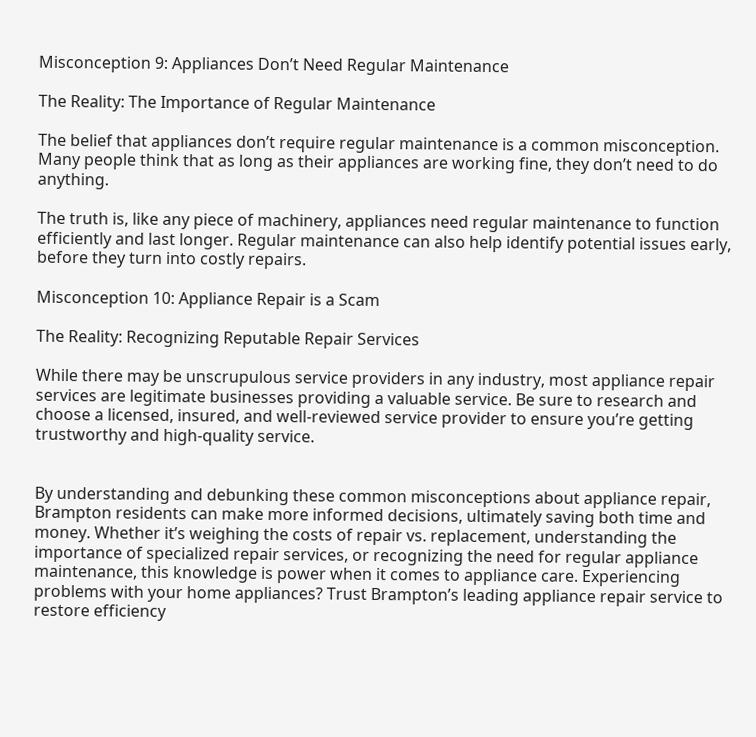Misconception 9: Appliances Don’t Need Regular Maintenance

The Reality: The Importance of Regular Maintenance

The belief that appliances don’t require regular maintenance is a common misconception. Many people think that as long as their appliances are working fine, they don’t need to do anything.

The truth is, like any piece of machinery, appliances need regular maintenance to function efficiently and last longer. Regular maintenance can also help identify potential issues early, before they turn into costly repairs.

Misconception 10: Appliance Repair is a Scam

The Reality: Recognizing Reputable Repair Services

While there may be unscrupulous service providers in any industry, most appliance repair services are legitimate businesses providing a valuable service. Be sure to research and choose a licensed, insured, and well-reviewed service provider to ensure you’re getting trustworthy and high-quality service.


By understanding and debunking these common misconceptions about appliance repair, Brampton residents can make more informed decisions, ultimately saving both time and money. Whether it’s weighing the costs of repair vs. replacement, understanding the importance of specialized repair services, or recognizing the need for regular appliance maintenance, this knowledge is power when it comes to appliance care. Experiencing problems with your home appliances? Trust Brampton’s leading appliance repair service to restore efficiency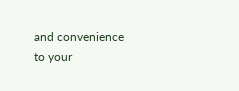and convenience to your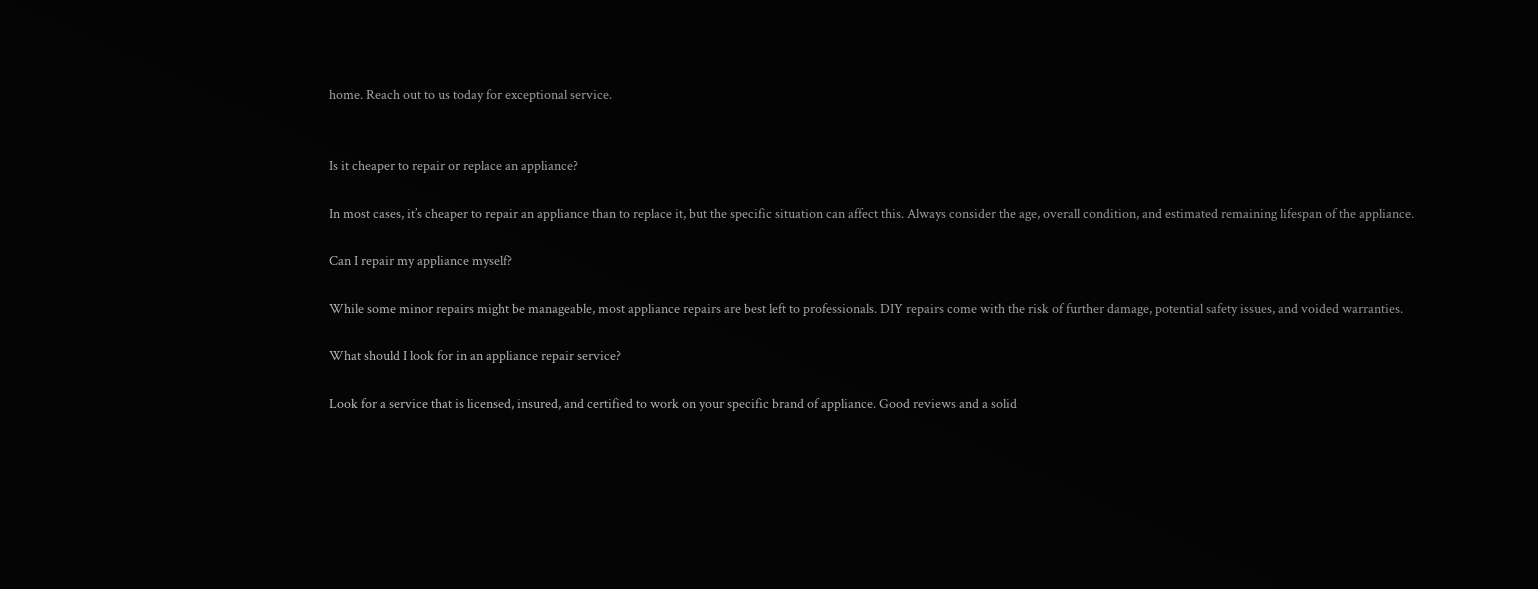home. Reach out to us today for exceptional service.


Is it cheaper to repair or replace an appliance?

In most cases, it’s cheaper to repair an appliance than to replace it, but the specific situation can affect this. Always consider the age, overall condition, and estimated remaining lifespan of the appliance.

Can I repair my appliance myself?

While some minor repairs might be manageable, most appliance repairs are best left to professionals. DIY repairs come with the risk of further damage, potential safety issues, and voided warranties.

What should I look for in an appliance repair service?

Look for a service that is licensed, insured, and certified to work on your specific brand of appliance. Good reviews and a solid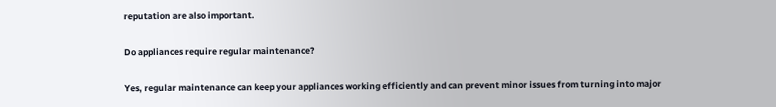reputation are also important.

Do appliances require regular maintenance?

Yes, regular maintenance can keep your appliances working efficiently and can prevent minor issues from turning into major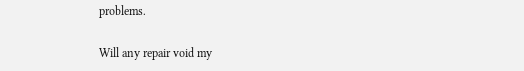problems.

Will any repair void my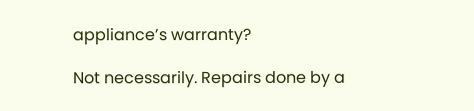appliance’s warranty?

Not necessarily. Repairs done by a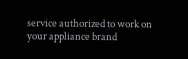service authorized to work on your appliance brand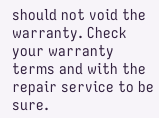should not void the warranty. Check your warranty terms and with the repair service to be sure.